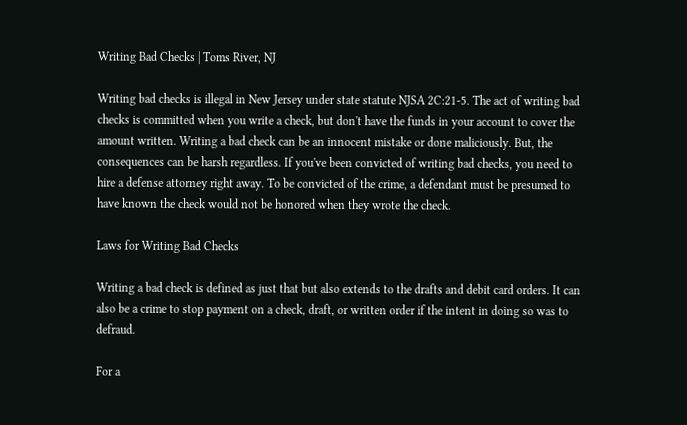Writing Bad Checks | Toms River, NJ

Writing bad checks is illegal in New Jersey under state statute NJSA 2C:21-5. The act of writing bad checks is committed when you write a check, but don't have the funds in your account to cover the amount written. Writing a bad check can be an innocent mistake or done maliciously. But, the consequences can be harsh regardless. If you've been convicted of writing bad checks, you need to hire a defense attorney right away. To be convicted of the crime, a defendant must be presumed to have known the check would not be honored when they wrote the check.

Laws for Writing Bad Checks

Writing a bad check is defined as just that but also extends to the drafts and debit card orders. It can also be a crime to stop payment on a check, draft, or written order if the intent in doing so was to defraud.

For a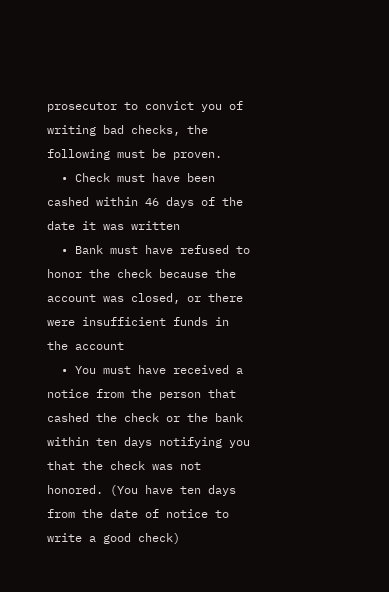prosecutor to convict you of writing bad checks, the following must be proven.
  • Check must have been cashed within 46 days of the date it was written
  • Bank must have refused to honor the check because the account was closed, or there were insufficient funds in the account
  • You must have received a notice from the person that cashed the check or the bank within ten days notifying you that the check was not honored. (You have ten days from the date of notice to write a good check)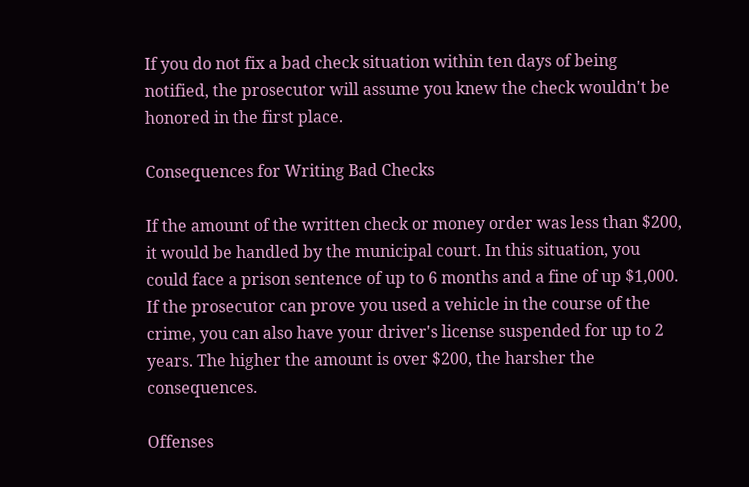If you do not fix a bad check situation within ten days of being notified, the prosecutor will assume you knew the check wouldn't be honored in the first place.

Consequences for Writing Bad Checks

If the amount of the written check or money order was less than $200, it would be handled by the municipal court. In this situation, you could face a prison sentence of up to 6 months and a fine of up $1,000. If the prosecutor can prove you used a vehicle in the course of the crime, you can also have your driver's license suspended for up to 2 years. The higher the amount is over $200, the harsher the consequences.

Offenses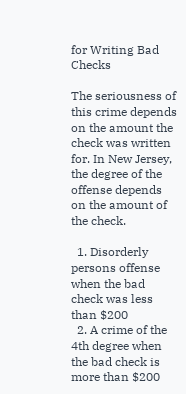for Writing Bad Checks

The seriousness of this crime depends on the amount the check was written for. In New Jersey, the degree of the offense depends on the amount of the check.

  1. Disorderly persons offense when the bad check was less than $200
  2. A crime of the 4th degree when the bad check is more than $200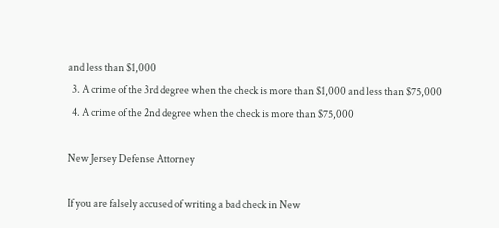and less than $1,000
  3. A crime of the 3rd degree when the check is more than $1,000 and less than $75,000
  4. A crime of the 2nd degree when the check is more than $75,000

New Jersey Defense Attorney

If you are falsely accused of writing a bad check in New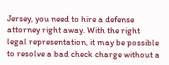Jersey, you need to hire a defense attorney right away. With the right legal representation, it may be possible to resolve a bad check charge without a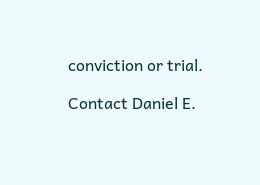conviction or trial.

Contact Daniel E.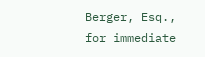Berger, Esq., for immediate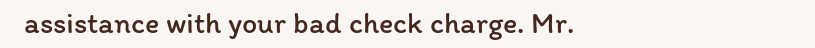assistance with your bad check charge. Mr.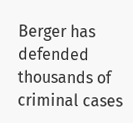Berger has defended thousands of criminal cases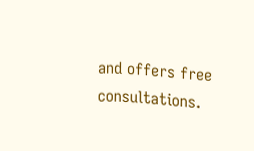and offers free consultations.